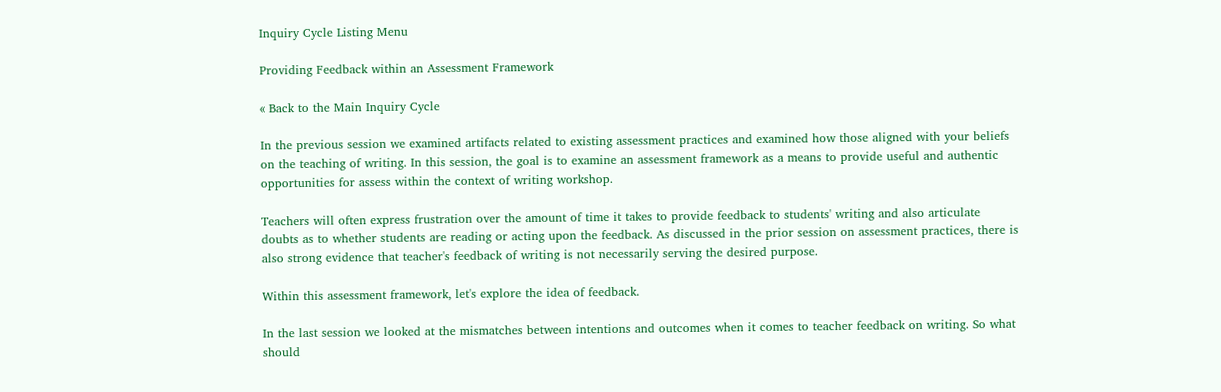Inquiry Cycle Listing Menu

Providing Feedback within an Assessment Framework

« Back to the Main Inquiry Cycle

In the previous session we examined artifacts related to existing assessment practices and examined how those aligned with your beliefs on the teaching of writing. In this session, the goal is to examine an assessment framework as a means to provide useful and authentic opportunities for assess within the context of writing workshop.

Teachers will often express frustration over the amount of time it takes to provide feedback to students' writing and also articulate doubts as to whether students are reading or acting upon the feedback. As discussed in the prior session on assessment practices, there is also strong evidence that teacher's feedback of writing is not necessarily serving the desired purpose.

Within this assessment framework, let's explore the idea of feedback.

In the last session we looked at the mismatches between intentions and outcomes when it comes to teacher feedback on writing. So what should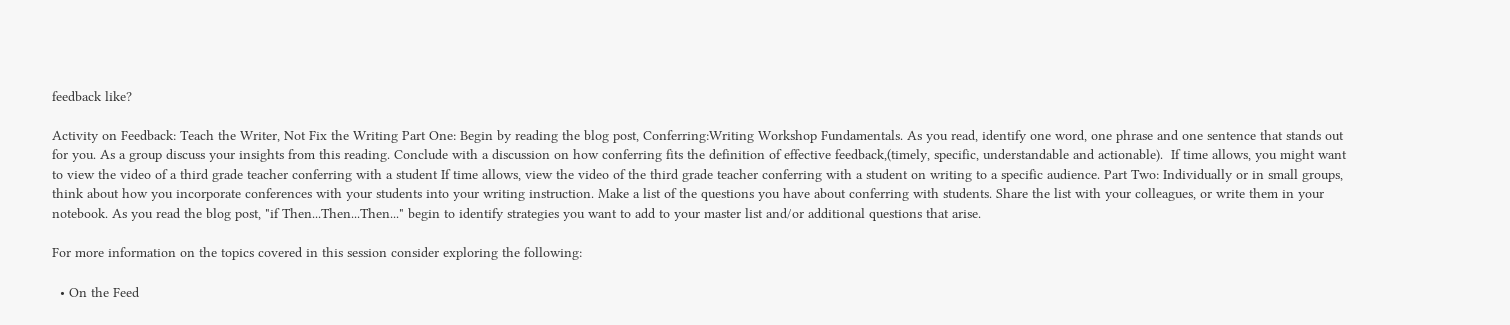feedback like?

Activity on Feedback: Teach the Writer, Not Fix the Writing Part One: Begin by reading the blog post, Conferring:Writing Workshop Fundamentals. As you read, identify one word, one phrase and one sentence that stands out for you. As a group discuss your insights from this reading. Conclude with a discussion on how conferring fits the definition of effective feedback,(timely, specific, understandable and actionable).  If time allows, you might want to view the video of a third grade teacher conferring with a student If time allows, view the video of the third grade teacher conferring with a student on writing to a specific audience. Part Two: Individually or in small groups, think about how you incorporate conferences with your students into your writing instruction. Make a list of the questions you have about conferring with students. Share the list with your colleagues, or write them in your notebook. As you read the blog post, "if Then...Then...Then..." begin to identify strategies you want to add to your master list and/or additional questions that arise.

For more information on the topics covered in this session consider exploring the following:

  • On the Feed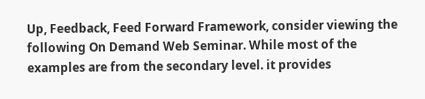Up, Feedback, Feed Forward Framework, consider viewing the following On Demand Web Seminar. While most of the examples are from the secondary level. it provides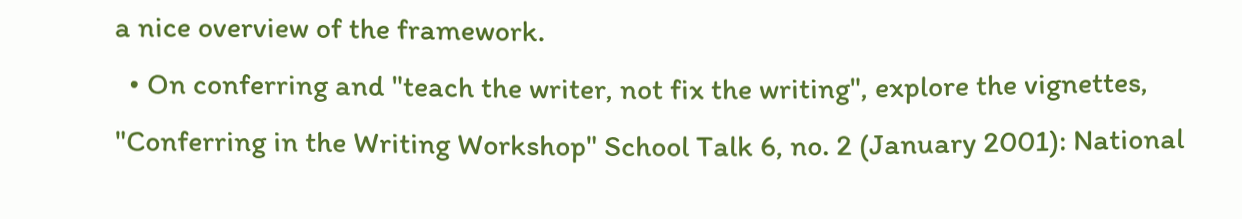a nice overview of the framework.
  • On conferring and "teach the writer, not fix the writing", explore the vignettes, "Conferring in the Writing Workshop" School Talk 6, no. 2 (January 2001): National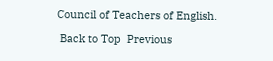Council of Teachers of English.

 Back to Top  Previous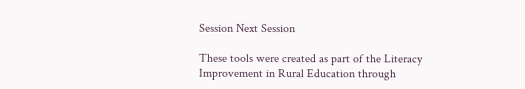Session Next Session

These tools were created as part of the Literacy Improvement in Rural Education through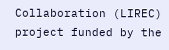Collaboration (LIREC) project funded by the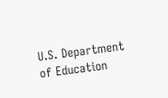U.S. Department of Education